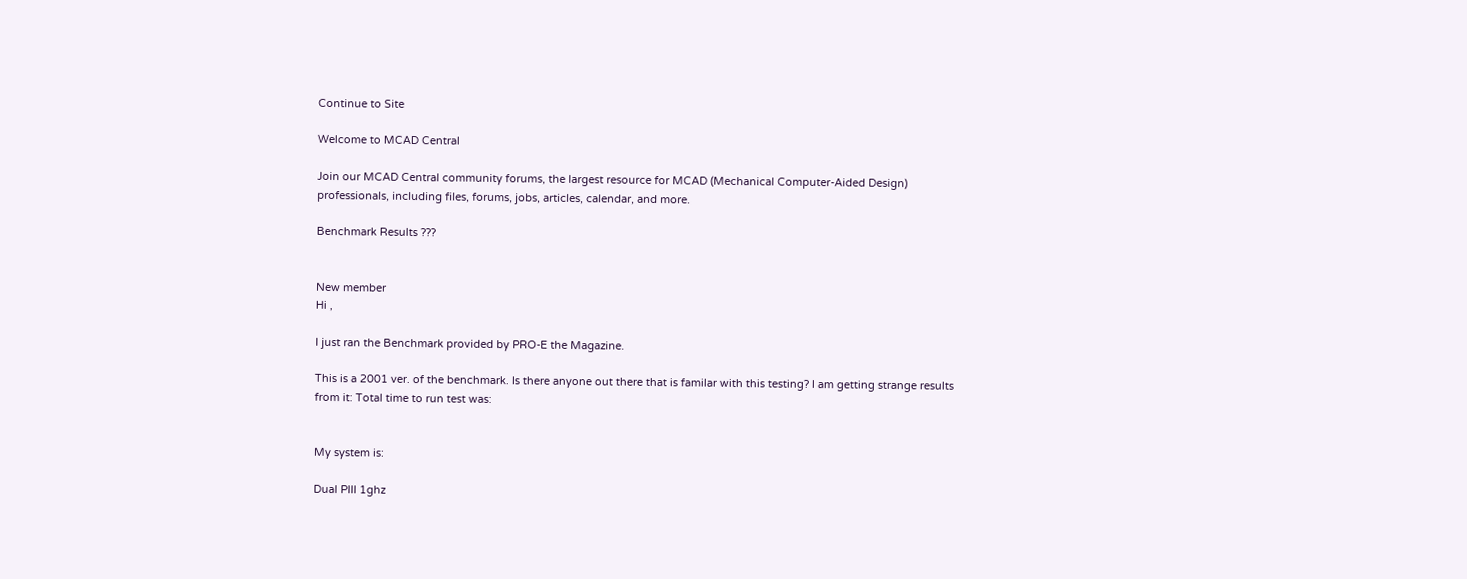Continue to Site

Welcome to MCAD Central

Join our MCAD Central community forums, the largest resource for MCAD (Mechanical Computer-Aided Design) professionals, including files, forums, jobs, articles, calendar, and more.

Benchmark Results ???


New member
Hi ,

I just ran the Benchmark provided by PRO-E the Magazine.

This is a 2001 ver. of the benchmark. Is there anyone out there that is familar with this testing? I am getting strange results from it: Total time to run test was:


My system is:

Dual PIII 1ghz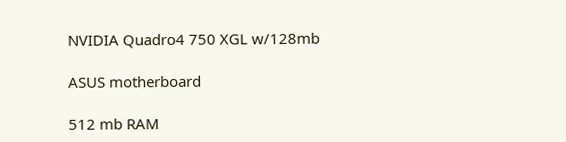NVIDIA Quadro4 750 XGL w/128mb

ASUS motherboard

512 mb RAM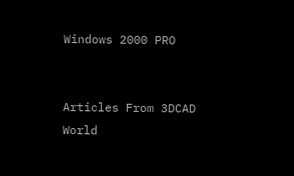Windows 2000 PRO


Articles From 3DCAD World